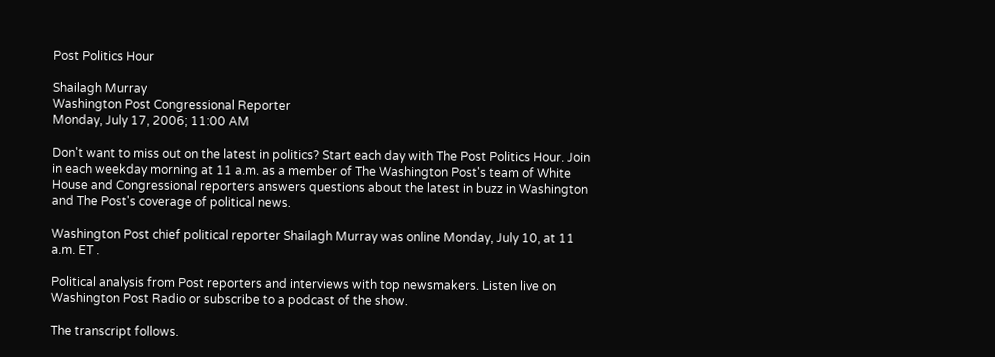Post Politics Hour

Shailagh Murray
Washington Post Congressional Reporter
Monday, July 17, 2006; 11:00 AM

Don't want to miss out on the latest in politics? Start each day with The Post Politics Hour. Join in each weekday morning at 11 a.m. as a member of The Washington Post's team of White House and Congressional reporters answers questions about the latest in buzz in Washington and The Post's coverage of political news.

Washington Post chief political reporter Shailagh Murray was online Monday, July 10, at 11 a.m. ET .

Political analysis from Post reporters and interviews with top newsmakers. Listen live on Washington Post Radio or subscribe to a podcast of the show.

The transcript follows.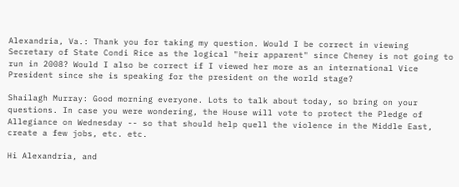Alexandria, Va.: Thank you for taking my question. Would I be correct in viewing Secretary of State Condi Rice as the logical "heir apparent" since Cheney is not going to run in 2008? Would I also be correct if I viewed her more as an international Vice President since she is speaking for the president on the world stage?

Shailagh Murray: Good morning everyone. Lots to talk about today, so bring on your questions. In case you were wondering, the House will vote to protect the Pledge of Allegiance on Wednesday -- so that should help quell the violence in the Middle East, create a few jobs, etc. etc.

Hi Alexandria, and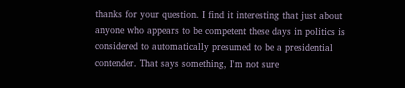thanks for your question. I find it interesting that just about anyone who appears to be competent these days in politics is considered to automatically presumed to be a presidential contender. That says something, I'm not sure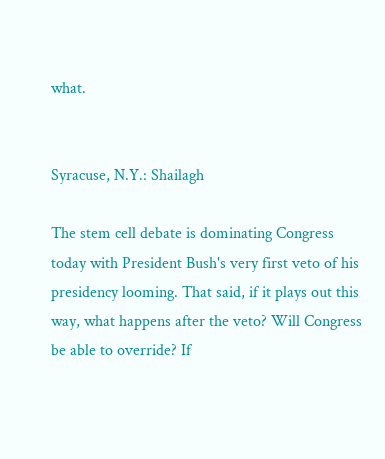what.


Syracuse, N.Y.: Shailagh

The stem cell debate is dominating Congress today with President Bush's very first veto of his presidency looming. That said, if it plays out this way, what happens after the veto? Will Congress be able to override? If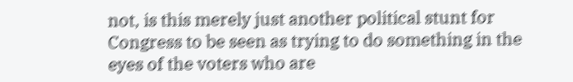not, is this merely just another political stunt for Congress to be seen as trying to do something in the eyes of the voters who are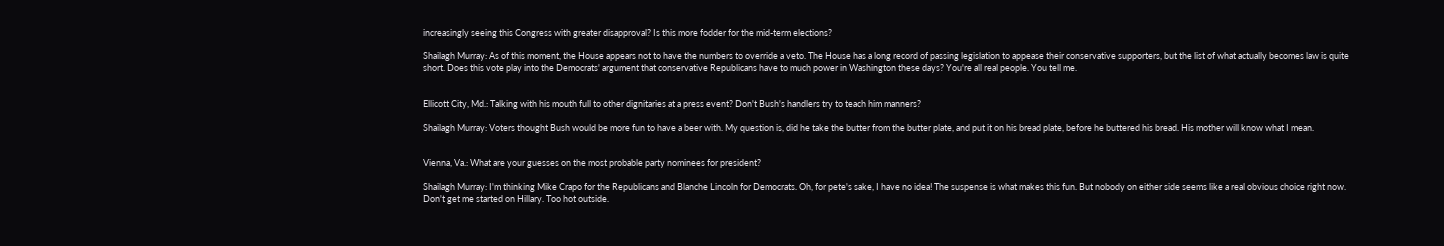increasingly seeing this Congress with greater disapproval? Is this more fodder for the mid-term elections?

Shailagh Murray: As of this moment, the House appears not to have the numbers to override a veto. The House has a long record of passing legislation to appease their conservative supporters, but the list of what actually becomes law is quite short. Does this vote play into the Democrats' argument that conservative Republicans have to much power in Washington these days? You're all real people. You tell me.


Ellicott City, Md.: Talking with his mouth full to other dignitaries at a press event? Don't Bush's handlers try to teach him manners?

Shailagh Murray: Voters thought Bush would be more fun to have a beer with. My question is, did he take the butter from the butter plate, and put it on his bread plate, before he buttered his bread. His mother will know what I mean.


Vienna, Va.: What are your guesses on the most probable party nominees for president?

Shailagh Murray: I'm thinking Mike Crapo for the Republicans and Blanche Lincoln for Democrats. Oh, for pete's sake, I have no idea! The suspense is what makes this fun. But nobody on either side seems like a real obvious choice right now. Don't get me started on Hillary. Too hot outside.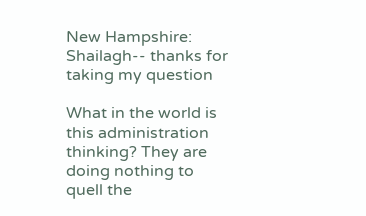New Hampshire: Shailagh-- thanks for taking my question

What in the world is this administration thinking? They are doing nothing to quell the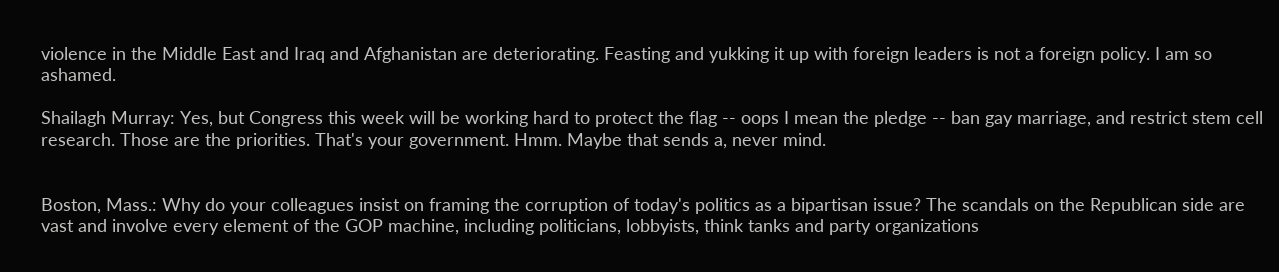violence in the Middle East and Iraq and Afghanistan are deteriorating. Feasting and yukking it up with foreign leaders is not a foreign policy. I am so ashamed.

Shailagh Murray: Yes, but Congress this week will be working hard to protect the flag -- oops I mean the pledge -- ban gay marriage, and restrict stem cell research. Those are the priorities. That's your government. Hmm. Maybe that sends a, never mind.


Boston, Mass.: Why do your colleagues insist on framing the corruption of today's politics as a bipartisan issue? The scandals on the Republican side are vast and involve every element of the GOP machine, including politicians, lobbyists, think tanks and party organizations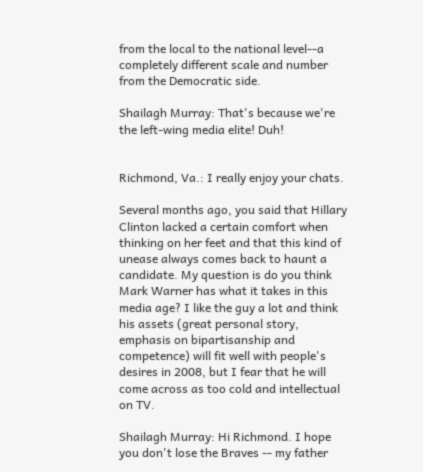from the local to the national level--a completely different scale and number from the Democratic side.

Shailagh Murray: That's because we're the left-wing media elite! Duh!


Richmond, Va.: I really enjoy your chats.

Several months ago, you said that Hillary Clinton lacked a certain comfort when thinking on her feet and that this kind of unease always comes back to haunt a candidate. My question is do you think Mark Warner has what it takes in this media age? I like the guy a lot and think his assets (great personal story, emphasis on bipartisanship and competence) will fit well with people's desires in 2008, but I fear that he will come across as too cold and intellectual on TV.

Shailagh Murray: Hi Richmond. I hope you don't lose the Braves -- my father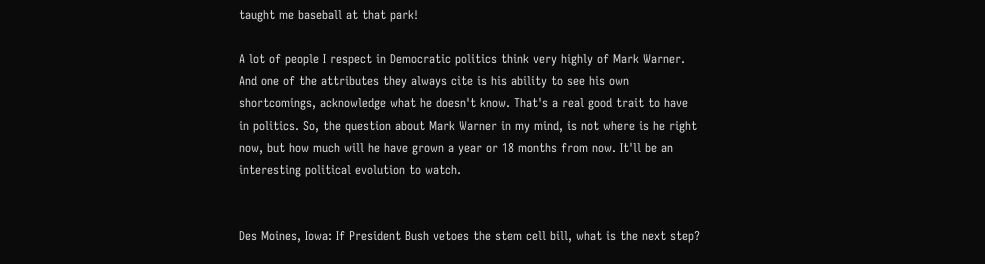taught me baseball at that park!

A lot of people I respect in Democratic politics think very highly of Mark Warner. And one of the attributes they always cite is his ability to see his own shortcomings, acknowledge what he doesn't know. That's a real good trait to have in politics. So, the question about Mark Warner in my mind, is not where is he right now, but how much will he have grown a year or 18 months from now. It'll be an interesting political evolution to watch.


Des Moines, Iowa: If President Bush vetoes the stem cell bill, what is the next step?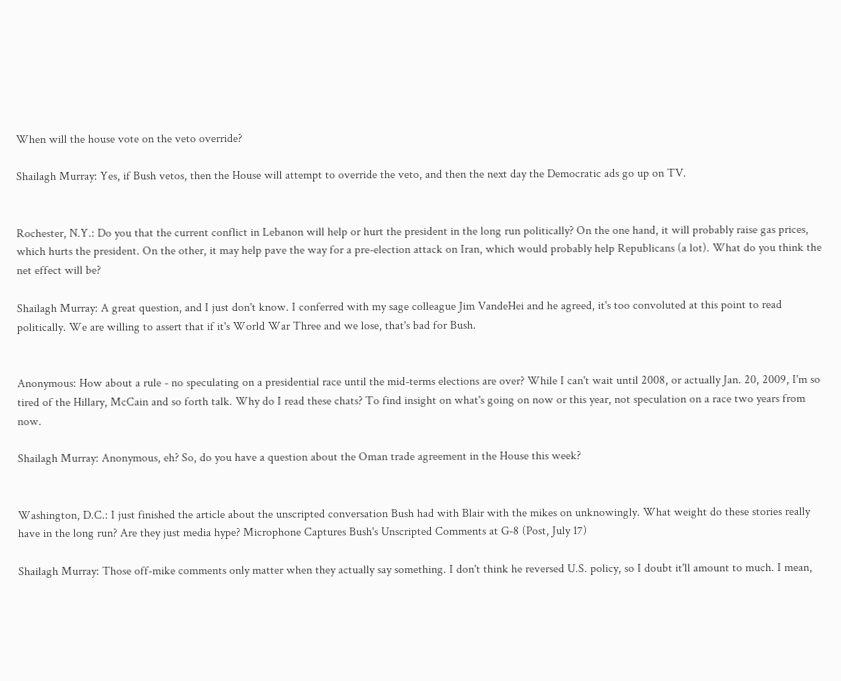When will the house vote on the veto override?

Shailagh Murray: Yes, if Bush vetos, then the House will attempt to override the veto, and then the next day the Democratic ads go up on TV.


Rochester, N.Y.: Do you that the current conflict in Lebanon will help or hurt the president in the long run politically? On the one hand, it will probably raise gas prices, which hurts the president. On the other, it may help pave the way for a pre-election attack on Iran, which would probably help Republicans (a lot). What do you think the net effect will be?

Shailagh Murray: A great question, and I just don't know. I conferred with my sage colleague Jim VandeHei and he agreed, it's too convoluted at this point to read politically. We are willing to assert that if it's World War Three and we lose, that's bad for Bush.


Anonymous: How about a rule - no speculating on a presidential race until the mid-terms elections are over? While I can't wait until 2008, or actually Jan. 20, 2009, I'm so tired of the Hillary, McCain and so forth talk. Why do I read these chats? To find insight on what's going on now or this year, not speculation on a race two years from now.

Shailagh Murray: Anonymous, eh? So, do you have a question about the Oman trade agreement in the House this week?


Washington, D.C.: I just finished the article about the unscripted conversation Bush had with Blair with the mikes on unknowingly. What weight do these stories really have in the long run? Are they just media hype? Microphone Captures Bush's Unscripted Comments at G-8 (Post, July 17)

Shailagh Murray: Those off-mike comments only matter when they actually say something. I don't think he reversed U.S. policy, so I doubt it'll amount to much. I mean,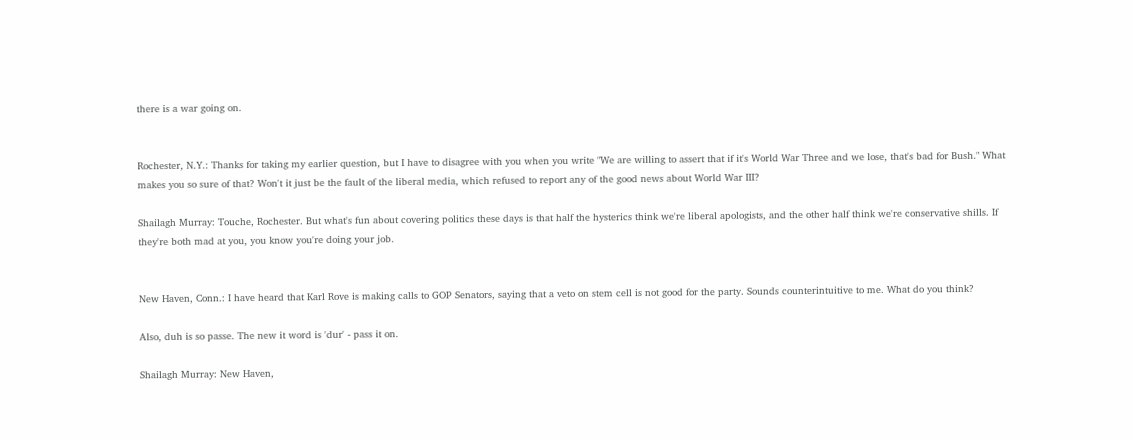there is a war going on.


Rochester, N.Y.: Thanks for taking my earlier question, but I have to disagree with you when you write "We are willing to assert that if it's World War Three and we lose, that's bad for Bush." What makes you so sure of that? Won't it just be the fault of the liberal media, which refused to report any of the good news about World War III?

Shailagh Murray: Touche, Rochester. But what's fun about covering politics these days is that half the hysterics think we're liberal apologists, and the other half think we're conservative shills. If they're both mad at you, you know you're doing your job.


New Haven, Conn.: I have heard that Karl Rove is making calls to GOP Senators, saying that a veto on stem cell is not good for the party. Sounds counterintuitive to me. What do you think?

Also, duh is so passe. The new it word is 'dur' - pass it on.

Shailagh Murray: New Haven,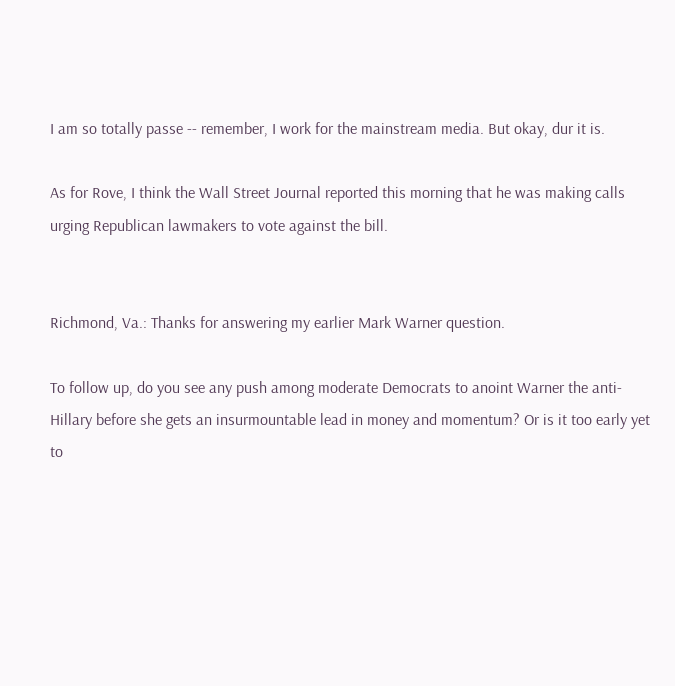I am so totally passe -- remember, I work for the mainstream media. But okay, dur it is.

As for Rove, I think the Wall Street Journal reported this morning that he was making calls urging Republican lawmakers to vote against the bill.


Richmond, Va.: Thanks for answering my earlier Mark Warner question.

To follow up, do you see any push among moderate Democrats to anoint Warner the anti-Hillary before she gets an insurmountable lead in money and momentum? Or is it too early yet to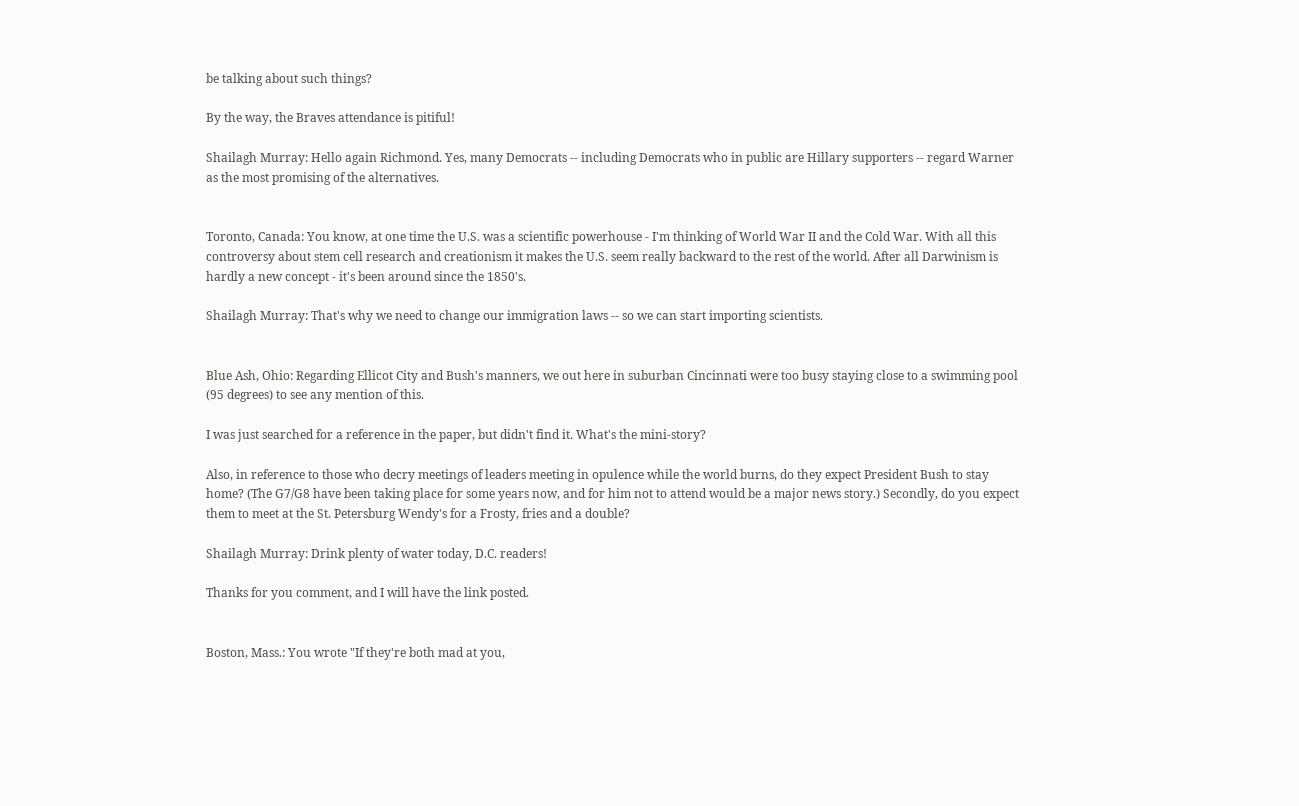be talking about such things?

By the way, the Braves attendance is pitiful!

Shailagh Murray: Hello again Richmond. Yes, many Democrats -- including Democrats who in public are Hillary supporters -- regard Warner as the most promising of the alternatives.


Toronto, Canada: You know, at one time the U.S. was a scientific powerhouse - I'm thinking of World War II and the Cold War. With all this controversy about stem cell research and creationism it makes the U.S. seem really backward to the rest of the world. After all Darwinism is hardly a new concept - it's been around since the 1850's.

Shailagh Murray: That's why we need to change our immigration laws -- so we can start importing scientists.


Blue Ash, Ohio: Regarding Ellicot City and Bush's manners, we out here in suburban Cincinnati were too busy staying close to a swimming pool (95 degrees) to see any mention of this.

I was just searched for a reference in the paper, but didn't find it. What's the mini-story?

Also, in reference to those who decry meetings of leaders meeting in opulence while the world burns, do they expect President Bush to stay home? (The G7/G8 have been taking place for some years now, and for him not to attend would be a major news story.) Secondly, do you expect them to meet at the St. Petersburg Wendy's for a Frosty, fries and a double?

Shailagh Murray: Drink plenty of water today, D.C. readers!

Thanks for you comment, and I will have the link posted.


Boston, Mass.: You wrote "If they're both mad at you,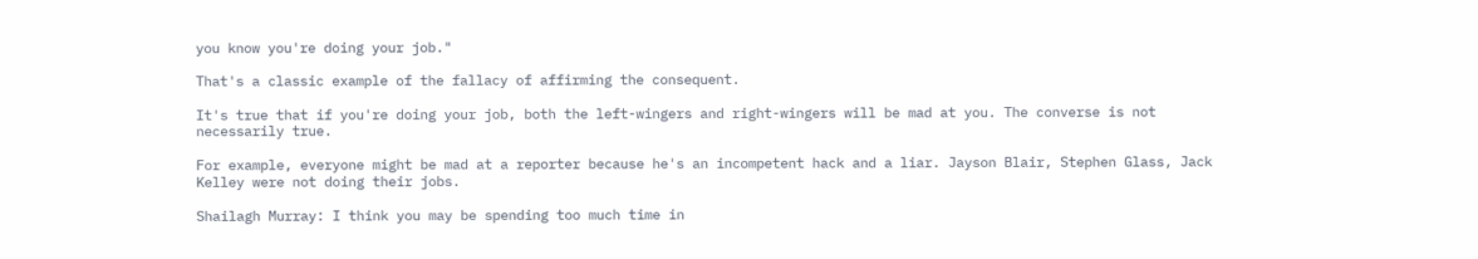you know you're doing your job."

That's a classic example of the fallacy of affirming the consequent.

It's true that if you're doing your job, both the left-wingers and right-wingers will be mad at you. The converse is not necessarily true.

For example, everyone might be mad at a reporter because he's an incompetent hack and a liar. Jayson Blair, Stephen Glass, Jack Kelley were not doing their jobs.

Shailagh Murray: I think you may be spending too much time in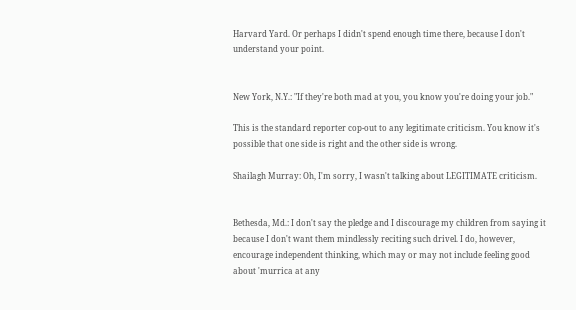Harvard Yard. Or perhaps I didn't spend enough time there, because I don't understand your point.


New York, N.Y.: "If they're both mad at you, you know you're doing your job."

This is the standard reporter cop-out to any legitimate criticism. You know it's possible that one side is right and the other side is wrong.

Shailagh Murray: Oh, I'm sorry, I wasn't talking about LEGITIMATE criticism.


Bethesda, Md.: I don't say the pledge and I discourage my children from saying it because I don't want them mindlessly reciting such drivel. I do, however, encourage independent thinking, which may or may not include feeling good about 'murrica at any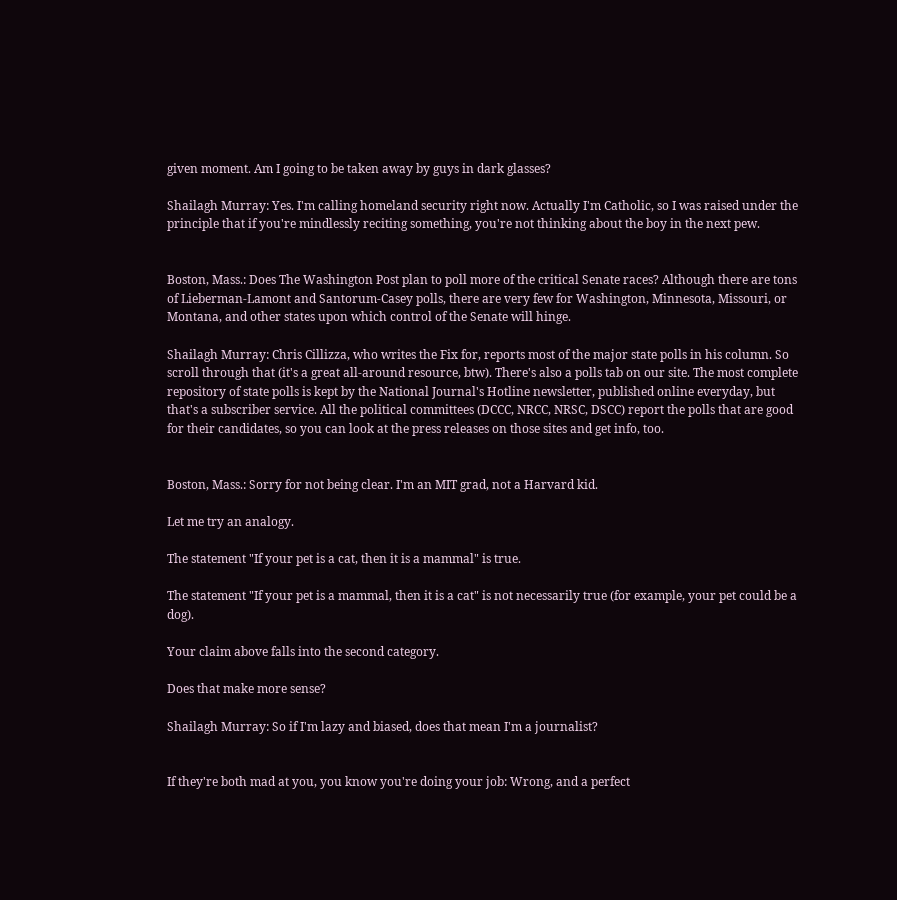given moment. Am I going to be taken away by guys in dark glasses?

Shailagh Murray: Yes. I'm calling homeland security right now. Actually I'm Catholic, so I was raised under the principle that if you're mindlessly reciting something, you're not thinking about the boy in the next pew.


Boston, Mass.: Does The Washington Post plan to poll more of the critical Senate races? Although there are tons of Lieberman-Lamont and Santorum-Casey polls, there are very few for Washington, Minnesota, Missouri, or Montana, and other states upon which control of the Senate will hinge.

Shailagh Murray: Chris Cillizza, who writes the Fix for, reports most of the major state polls in his column. So scroll through that (it's a great all-around resource, btw). There's also a polls tab on our site. The most complete repository of state polls is kept by the National Journal's Hotline newsletter, published online everyday, but that's a subscriber service. All the political committees (DCCC, NRCC, NRSC, DSCC) report the polls that are good for their candidates, so you can look at the press releases on those sites and get info, too.


Boston, Mass.: Sorry for not being clear. I'm an MIT grad, not a Harvard kid.

Let me try an analogy.

The statement "If your pet is a cat, then it is a mammal" is true.

The statement "If your pet is a mammal, then it is a cat" is not necessarily true (for example, your pet could be a dog).

Your claim above falls into the second category.

Does that make more sense?

Shailagh Murray: So if I'm lazy and biased, does that mean I'm a journalist?


If they're both mad at you, you know you're doing your job: Wrong, and a perfect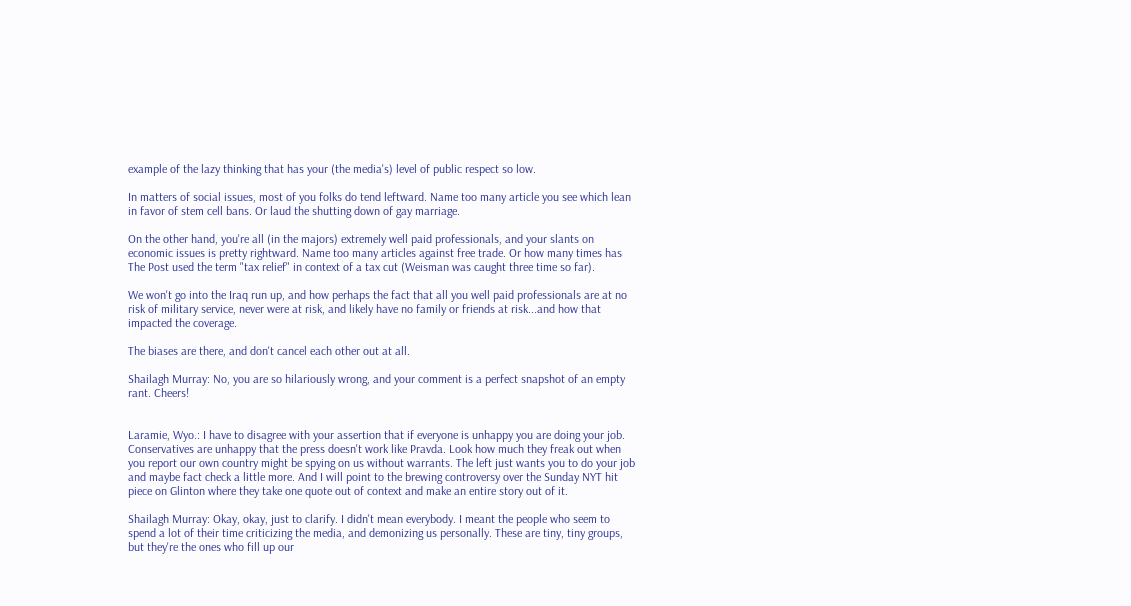example of the lazy thinking that has your (the media's) level of public respect so low.

In matters of social issues, most of you folks do tend leftward. Name too many article you see which lean in favor of stem cell bans. Or laud the shutting down of gay marriage.

On the other hand, you're all (in the majors) extremely well paid professionals, and your slants on economic issues is pretty rightward. Name too many articles against free trade. Or how many times has The Post used the term "tax relief" in context of a tax cut (Weisman was caught three time so far).

We won't go into the Iraq run up, and how perhaps the fact that all you well paid professionals are at no risk of military service, never were at risk, and likely have no family or friends at risk...and how that impacted the coverage.

The biases are there, and don't cancel each other out at all.

Shailagh Murray: No, you are so hilariously wrong, and your comment is a perfect snapshot of an empty rant. Cheers!


Laramie, Wyo.: I have to disagree with your assertion that if everyone is unhappy you are doing your job. Conservatives are unhappy that the press doesn't work like Pravda. Look how much they freak out when you report our own country might be spying on us without warrants. The left just wants you to do your job and maybe fact check a little more. And I will point to the brewing controversy over the Sunday NYT hit piece on Glinton where they take one quote out of context and make an entire story out of it.

Shailagh Murray: Okay, okay, just to clarify. I didn't mean everybody. I meant the people who seem to spend a lot of their time criticizing the media, and demonizing us personally. These are tiny, tiny groups, but they're the ones who fill up our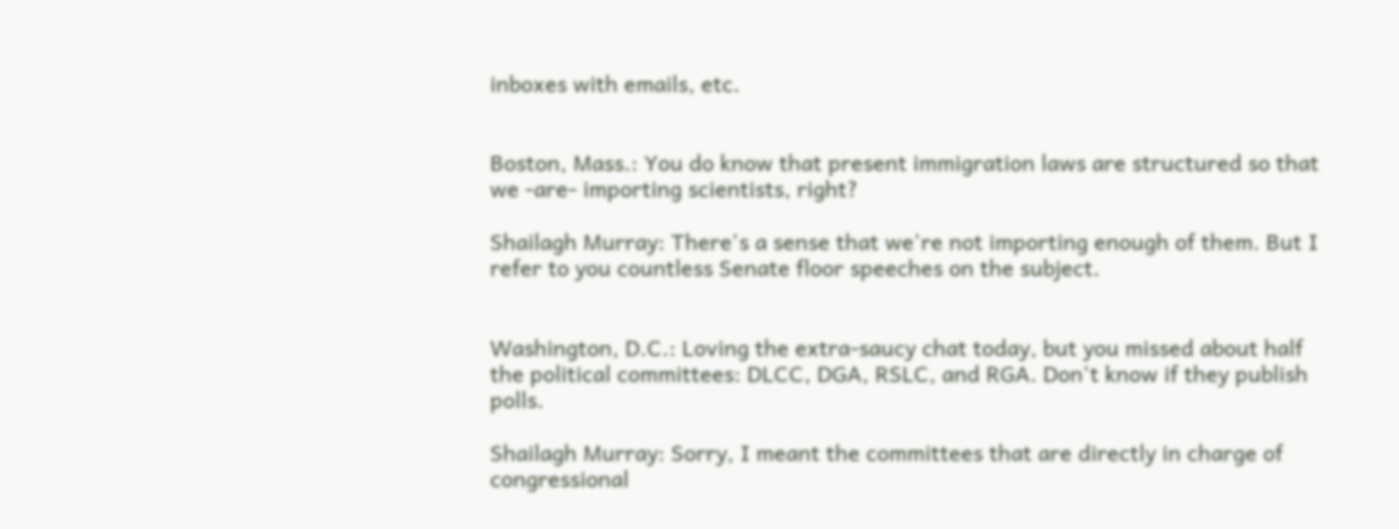inboxes with emails, etc.


Boston, Mass.: You do know that present immigration laws are structured so that we -are- importing scientists, right?

Shailagh Murray: There's a sense that we're not importing enough of them. But I refer to you countless Senate floor speeches on the subject.


Washington, D.C.: Loving the extra-saucy chat today, but you missed about half the political committees: DLCC, DGA, RSLC, and RGA. Don't know if they publish polls.

Shailagh Murray: Sorry, I meant the committees that are directly in charge of congressional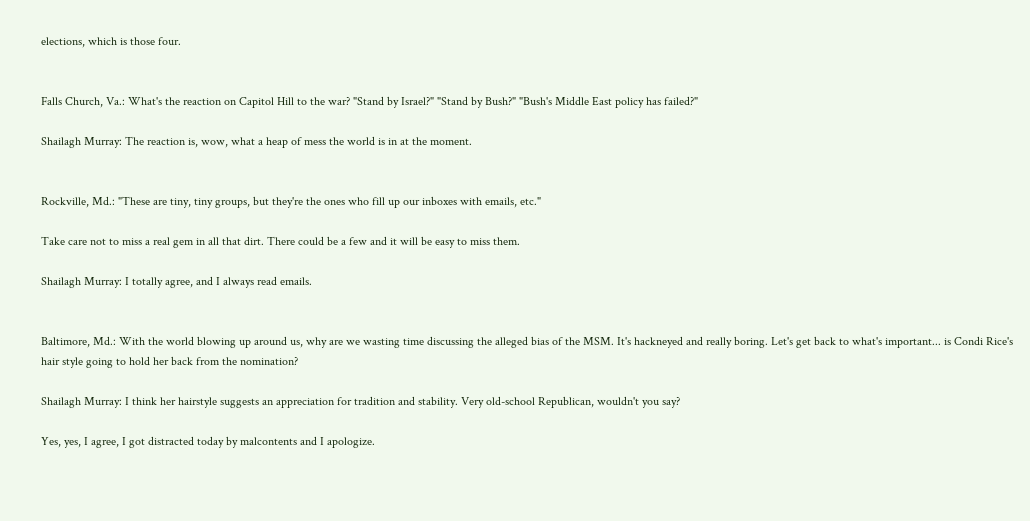elections, which is those four.


Falls Church, Va.: What's the reaction on Capitol Hill to the war? "Stand by Israel?" "Stand by Bush?" "Bush's Middle East policy has failed?"

Shailagh Murray: The reaction is, wow, what a heap of mess the world is in at the moment.


Rockville, Md.: "These are tiny, tiny groups, but they're the ones who fill up our inboxes with emails, etc."

Take care not to miss a real gem in all that dirt. There could be a few and it will be easy to miss them.

Shailagh Murray: I totally agree, and I always read emails.


Baltimore, Md.: With the world blowing up around us, why are we wasting time discussing the alleged bias of the MSM. It's hackneyed and really boring. Let's get back to what's important... is Condi Rice's hair style going to hold her back from the nomination?

Shailagh Murray: I think her hairstyle suggests an appreciation for tradition and stability. Very old-school Republican, wouldn't you say?

Yes, yes, I agree, I got distracted today by malcontents and I apologize.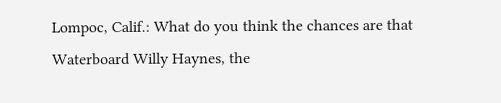Lompoc, Calif.: What do you think the chances are that Waterboard Willy Haynes, the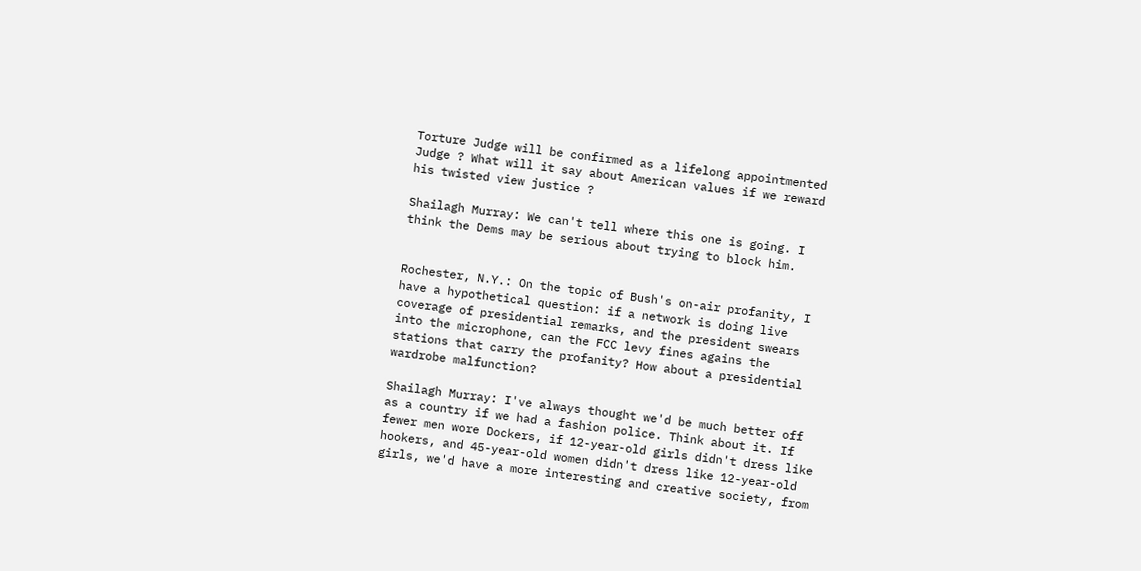Torture Judge will be confirmed as a lifelong appointmented Judge ? What will it say about American values if we reward his twisted view justice ?

Shailagh Murray: We can't tell where this one is going. I think the Dems may be serious about trying to block him.


Rochester, N.Y.: On the topic of Bush's on-air profanity, I have a hypothetical question: if a network is doing live coverage of presidential remarks, and the president swears into the microphone, can the FCC levy fines agains the stations that carry the profanity? How about a presidential wardrobe malfunction?

Shailagh Murray: I've always thought we'd be much better off as a country if we had a fashion police. Think about it. If fewer men wore Dockers, if 12-year-old girls didn't dress like hookers, and 45-year-old women didn't dress like 12-year-old girls, we'd have a more interesting and creative society, from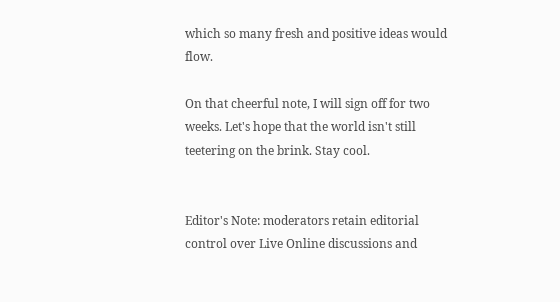which so many fresh and positive ideas would flow.

On that cheerful note, I will sign off for two weeks. Let's hope that the world isn't still teetering on the brink. Stay cool.


Editor's Note: moderators retain editorial control over Live Online discussions and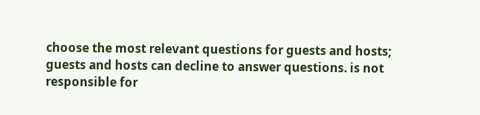choose the most relevant questions for guests and hosts; guests and hosts can decline to answer questions. is not responsible for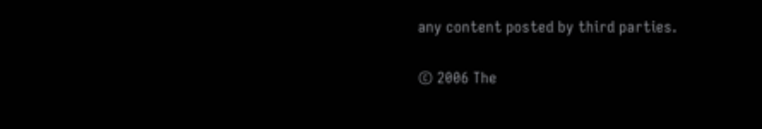any content posted by third parties.

© 2006 The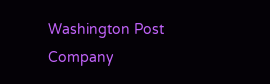Washington Post Company